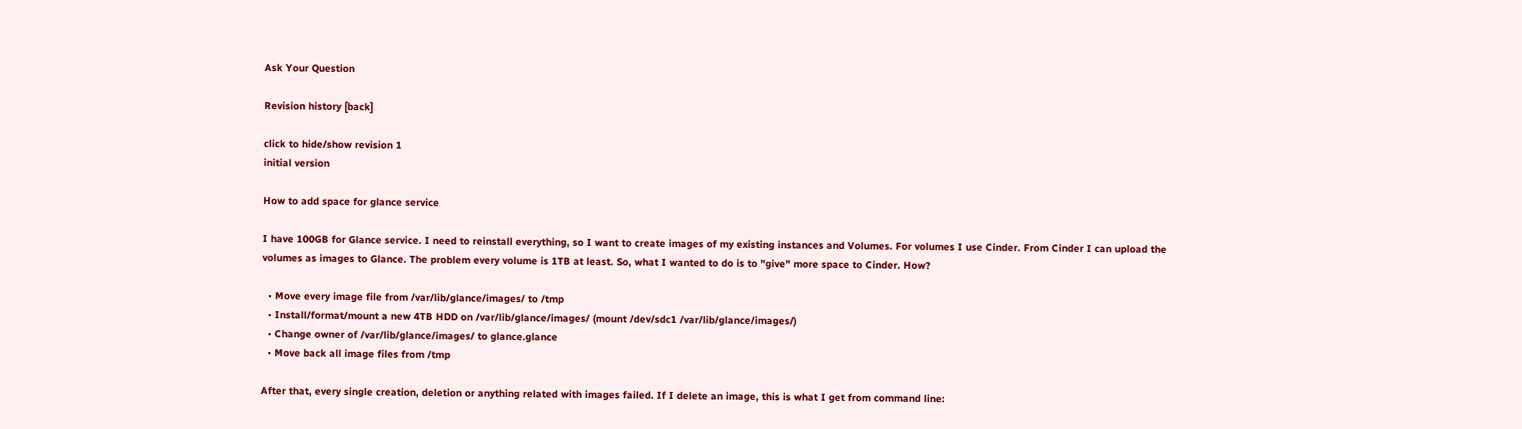Ask Your Question

Revision history [back]

click to hide/show revision 1
initial version

How to add space for glance service

I have 100GB for Glance service. I need to reinstall everything, so I want to create images of my existing instances and Volumes. For volumes I use Cinder. From Cinder I can upload the volumes as images to Glance. The problem every volume is 1TB at least. So, what I wanted to do is to "give" more space to Cinder. How?

  • Move every image file from /var/lib/glance/images/ to /tmp
  • Install/format/mount a new 4TB HDD on /var/lib/glance/images/ (mount /dev/sdc1 /var/lib/glance/images/)
  • Change owner of /var/lib/glance/images/ to glance.glance
  • Move back all image files from /tmp

After that, every single creation, deletion or anything related with images failed. If I delete an image, this is what I get from command line: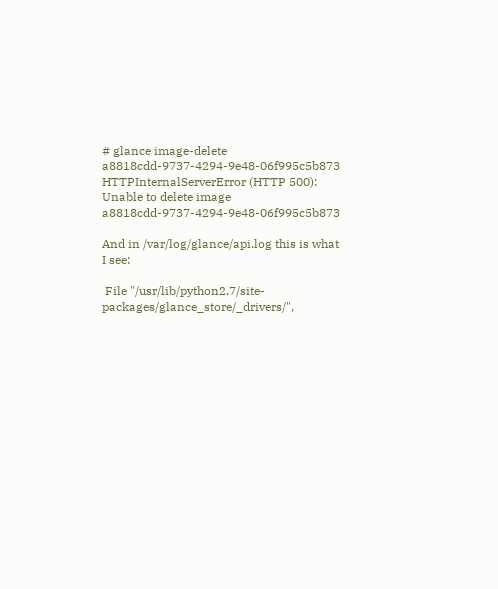# glance image-delete a8818cdd-9737-4294-9e48-06f995c5b873
HTTPInternalServerError (HTTP 500): Unable to delete image a8818cdd-9737-4294-9e48-06f995c5b873

And in /var/log/glance/api.log this is what I see:

 File "/usr/lib/python2.7/site-packages/glance_store/_drivers/",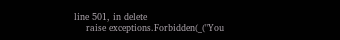line 501, in delete
    raise exceptions.Forbidden(_("You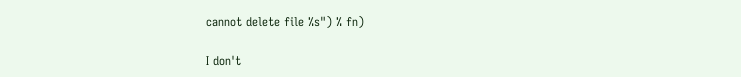cannot delete file %s") % fn)

I don't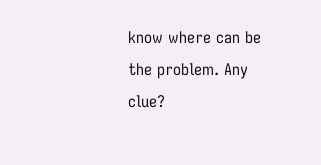know where can be the problem. Any clue?